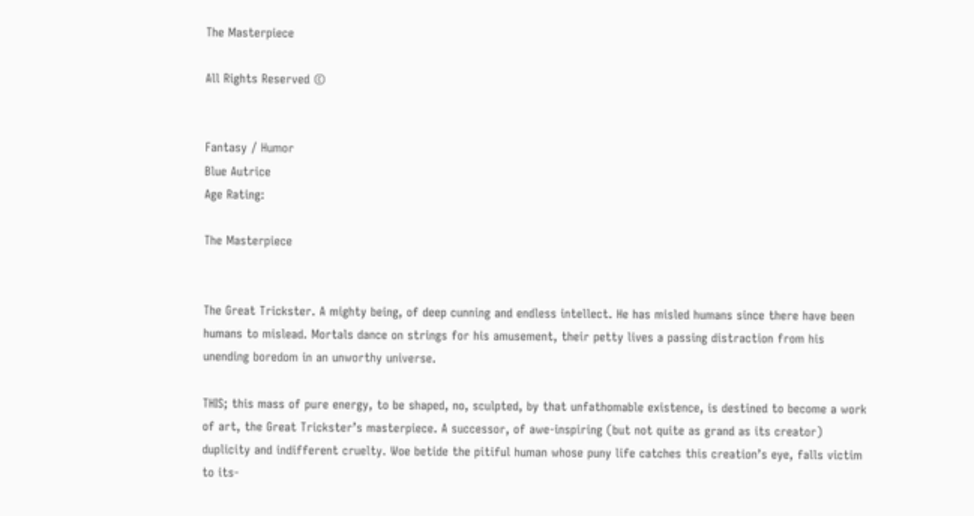The Masterpiece

All Rights Reserved ©


Fantasy / Humor
Blue Autrice
Age Rating:

The Masterpiece


The Great Trickster. A mighty being, of deep cunning and endless intellect. He has misled humans since there have been humans to mislead. Mortals dance on strings for his amusement, their petty lives a passing distraction from his unending boredom in an unworthy universe.

THIS; this mass of pure energy, to be shaped, no, sculpted, by that unfathomable existence, is destined to become a work of art, the Great Trickster’s masterpiece. A successor, of awe-inspiring (but not quite as grand as its creator) duplicity and indifferent cruelty. Woe betide the pitiful human whose puny life catches this creation’s eye, falls victim to its-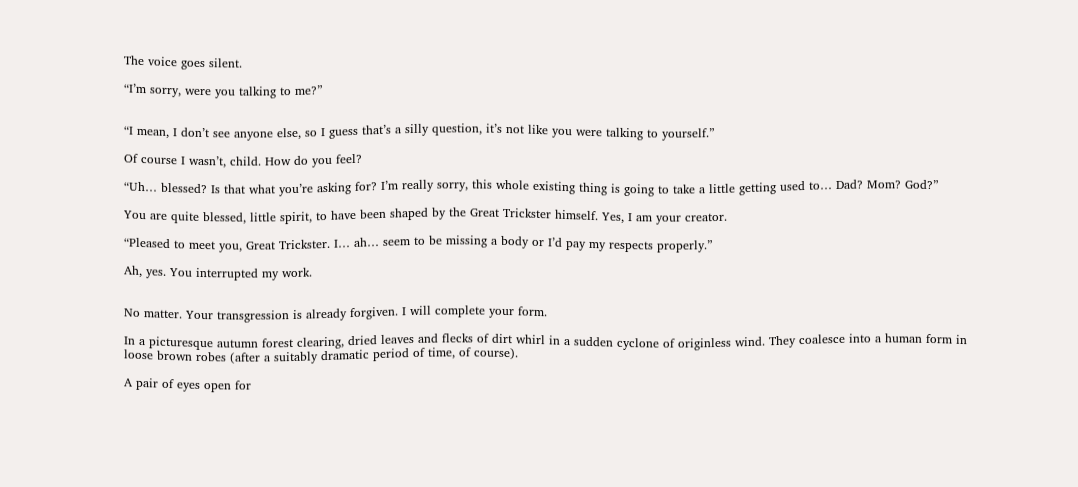The voice goes silent.

“I’m sorry, were you talking to me?”


“I mean, I don’t see anyone else, so I guess that’s a silly question, it’s not like you were talking to yourself.”

Of course I wasn’t, child. How do you feel?

“Uh… blessed? Is that what you’re asking for? I’m really sorry, this whole existing thing is going to take a little getting used to… Dad? Mom? God?”

You are quite blessed, little spirit, to have been shaped by the Great Trickster himself. Yes, I am your creator.

“Pleased to meet you, Great Trickster. I… ah… seem to be missing a body or I’d pay my respects properly.”

Ah, yes. You interrupted my work.


No matter. Your transgression is already forgiven. I will complete your form.

In a picturesque autumn forest clearing, dried leaves and flecks of dirt whirl in a sudden cyclone of originless wind. They coalesce into a human form in loose brown robes (after a suitably dramatic period of time, of course).

A pair of eyes open for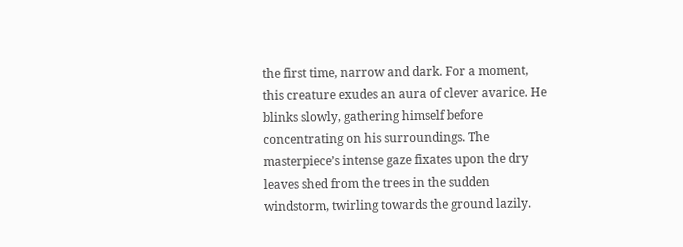the first time, narrow and dark. For a moment, this creature exudes an aura of clever avarice. He blinks slowly, gathering himself before concentrating on his surroundings. The masterpiece’s intense gaze fixates upon the dry leaves shed from the trees in the sudden windstorm, twirling towards the ground lazily.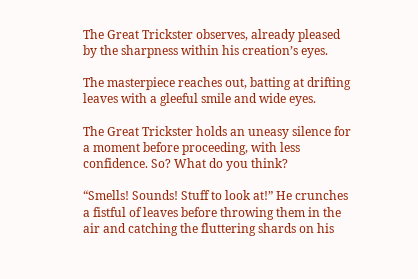The Great Trickster observes, already pleased by the sharpness within his creation’s eyes.

The masterpiece reaches out, batting at drifting leaves with a gleeful smile and wide eyes.

The Great Trickster holds an uneasy silence for a moment before proceeding, with less confidence. So? What do you think?

“Smells! Sounds! Stuff to look at!” He crunches a fistful of leaves before throwing them in the air and catching the fluttering shards on his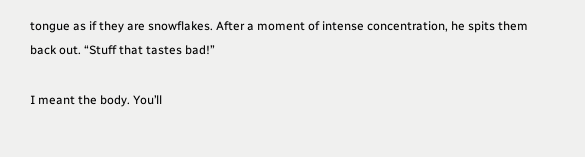tongue as if they are snowflakes. After a moment of intense concentration, he spits them back out. “Stuff that tastes bad!”

I meant the body. You’ll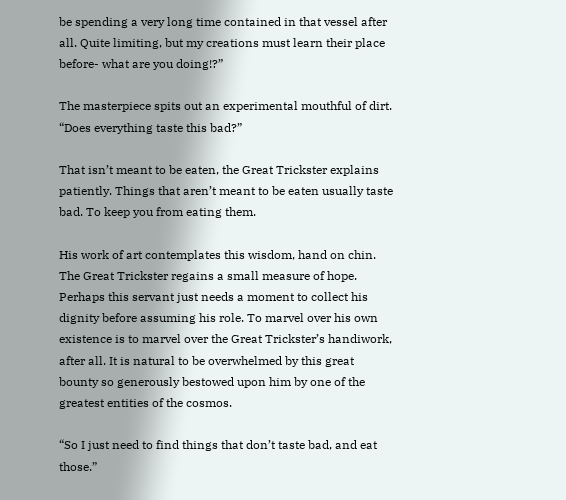be spending a very long time contained in that vessel after all. Quite limiting, but my creations must learn their place before- what are you doing!?”

The masterpiece spits out an experimental mouthful of dirt. “Does everything taste this bad?”

That isn’t meant to be eaten, the Great Trickster explains patiently. Things that aren’t meant to be eaten usually taste bad. To keep you from eating them.

His work of art contemplates this wisdom, hand on chin. The Great Trickster regains a small measure of hope. Perhaps this servant just needs a moment to collect his dignity before assuming his role. To marvel over his own existence is to marvel over the Great Trickster’s handiwork, after all. It is natural to be overwhelmed by this great bounty so generously bestowed upon him by one of the greatest entities of the cosmos.

“So I just need to find things that don’t taste bad, and eat those.”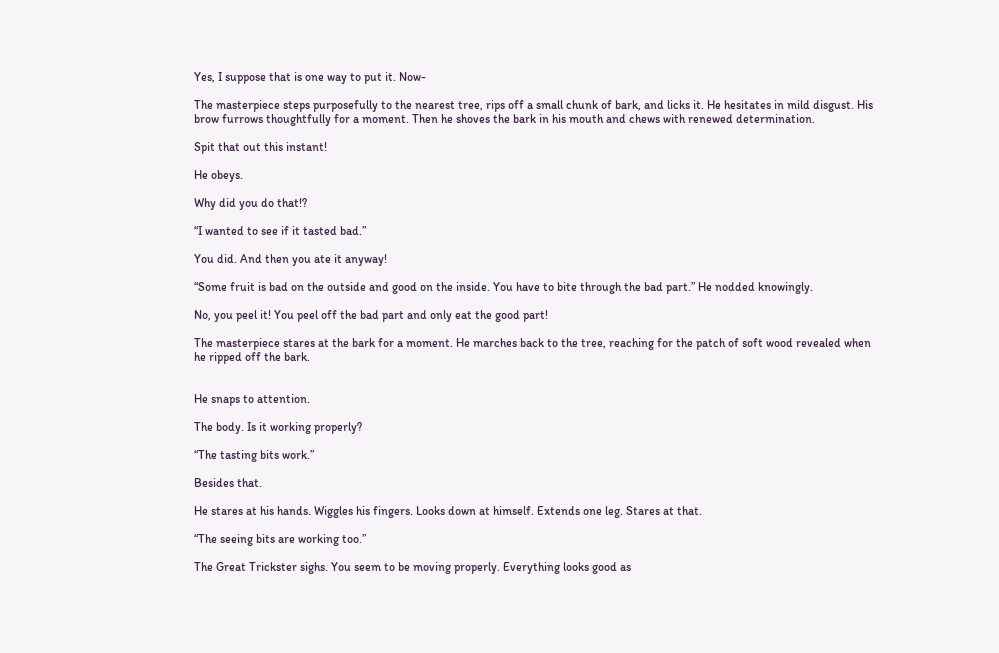Yes, I suppose that is one way to put it. Now-

The masterpiece steps purposefully to the nearest tree, rips off a small chunk of bark, and licks it. He hesitates in mild disgust. His brow furrows thoughtfully for a moment. Then he shoves the bark in his mouth and chews with renewed determination.

Spit that out this instant!

He obeys.

Why did you do that!?

“I wanted to see if it tasted bad.”

You did. And then you ate it anyway!

“Some fruit is bad on the outside and good on the inside. You have to bite through the bad part.” He nodded knowingly.

No, you peel it! You peel off the bad part and only eat the good part!

The masterpiece stares at the bark for a moment. He marches back to the tree, reaching for the patch of soft wood revealed when he ripped off the bark.


He snaps to attention.

The body. Is it working properly?

“The tasting bits work.”

Besides that.

He stares at his hands. Wiggles his fingers. Looks down at himself. Extends one leg. Stares at that.

“The seeing bits are working too.”

The Great Trickster sighs. You seem to be moving properly. Everything looks good as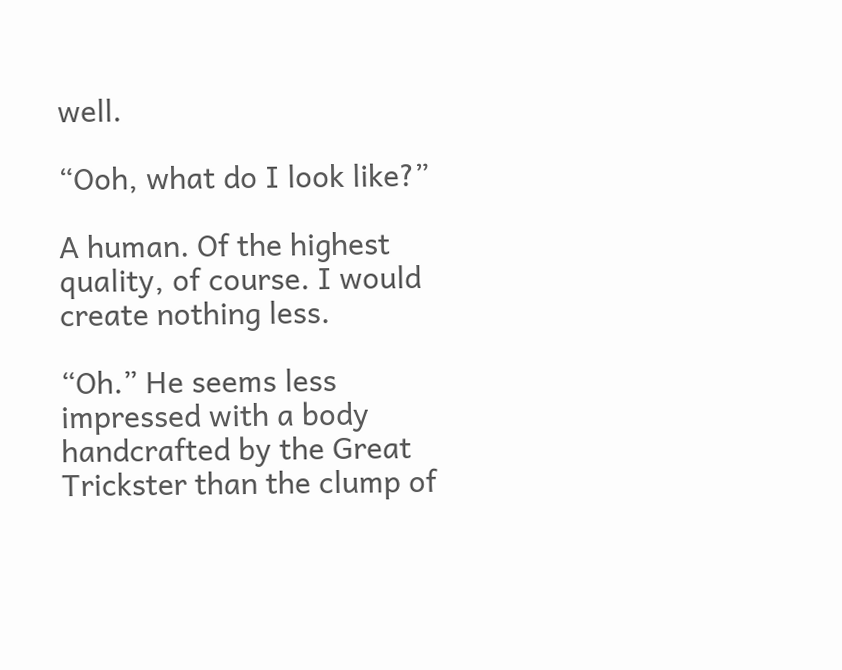well.

“Ooh, what do I look like?”

A human. Of the highest quality, of course. I would create nothing less.

“Oh.” He seems less impressed with a body handcrafted by the Great Trickster than the clump of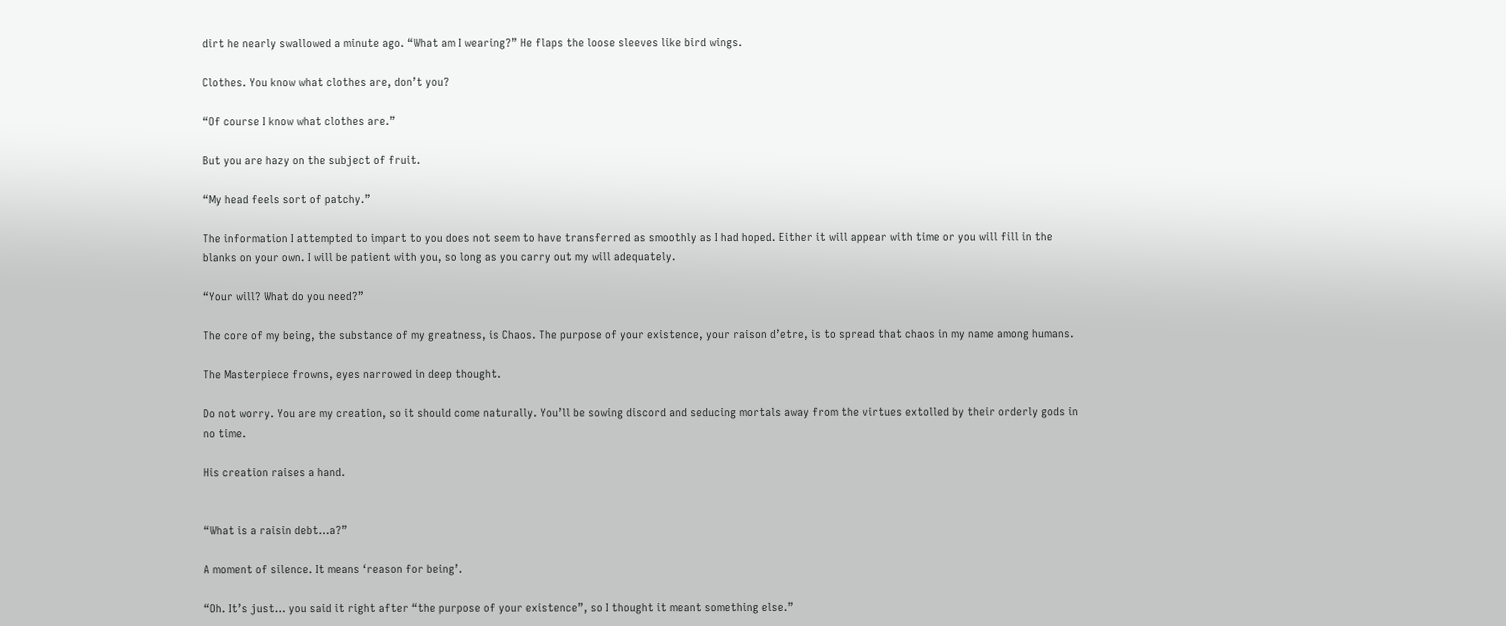dirt he nearly swallowed a minute ago. “What am I wearing?” He flaps the loose sleeves like bird wings.

Clothes. You know what clothes are, don’t you?

“Of course I know what clothes are.”

But you are hazy on the subject of fruit.

“My head feels sort of patchy.”

The information I attempted to impart to you does not seem to have transferred as smoothly as I had hoped. Either it will appear with time or you will fill in the blanks on your own. I will be patient with you, so long as you carry out my will adequately.

“Your will? What do you need?”

The core of my being, the substance of my greatness, is Chaos. The purpose of your existence, your raison d’etre, is to spread that chaos in my name among humans.

The Masterpiece frowns, eyes narrowed in deep thought.

Do not worry. You are my creation, so it should come naturally. You’ll be sowing discord and seducing mortals away from the virtues extolled by their orderly gods in no time.

His creation raises a hand.


“What is a raisin debt…a?”

A moment of silence. It means ‘reason for being’.

“Oh. It’s just… you said it right after “the purpose of your existence”, so I thought it meant something else.”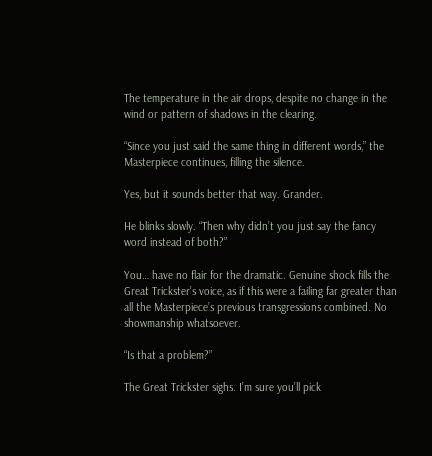The temperature in the air drops, despite no change in the wind or pattern of shadows in the clearing.

“Since you just said the same thing in different words,” the Masterpiece continues, filling the silence.

Yes, but it sounds better that way. Grander.

He blinks slowly. “Then why didn’t you just say the fancy word instead of both?”

You… have no flair for the dramatic. Genuine shock fills the Great Trickster’s voice, as if this were a failing far greater than all the Masterpiece’s previous transgressions combined. No showmanship whatsoever.

“Is that a problem?”

The Great Trickster sighs. I’m sure you’ll pick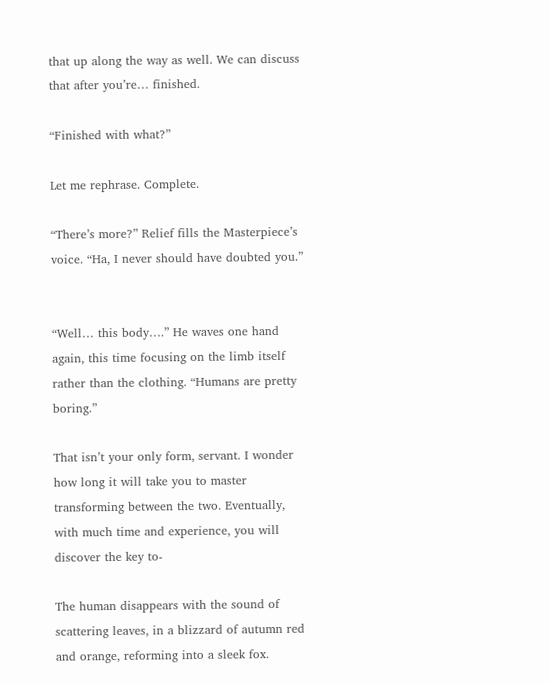that up along the way as well. We can discuss that after you’re… finished.

“Finished with what?”

Let me rephrase. Complete.

“There’s more?” Relief fills the Masterpiece’s voice. “Ha, I never should have doubted you.”


“Well… this body….” He waves one hand again, this time focusing on the limb itself rather than the clothing. “Humans are pretty boring.”

That isn’t your only form, servant. I wonder how long it will take you to master transforming between the two. Eventually, with much time and experience, you will discover the key to-

The human disappears with the sound of scattering leaves, in a blizzard of autumn red and orange, reforming into a sleek fox.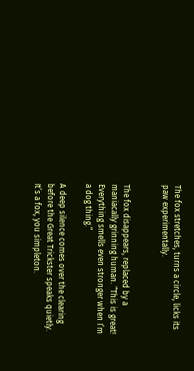The fox stretches, turns a circle, licks its paw experimentally.


The fox disappears, replaced by a maniacally grinning human. “This is great! Everything smells even stronger when I’m a dog thing.”

A deep silence comes over the clearing before the Great Trickster speaks quietly. It’s a fox, you simpleton.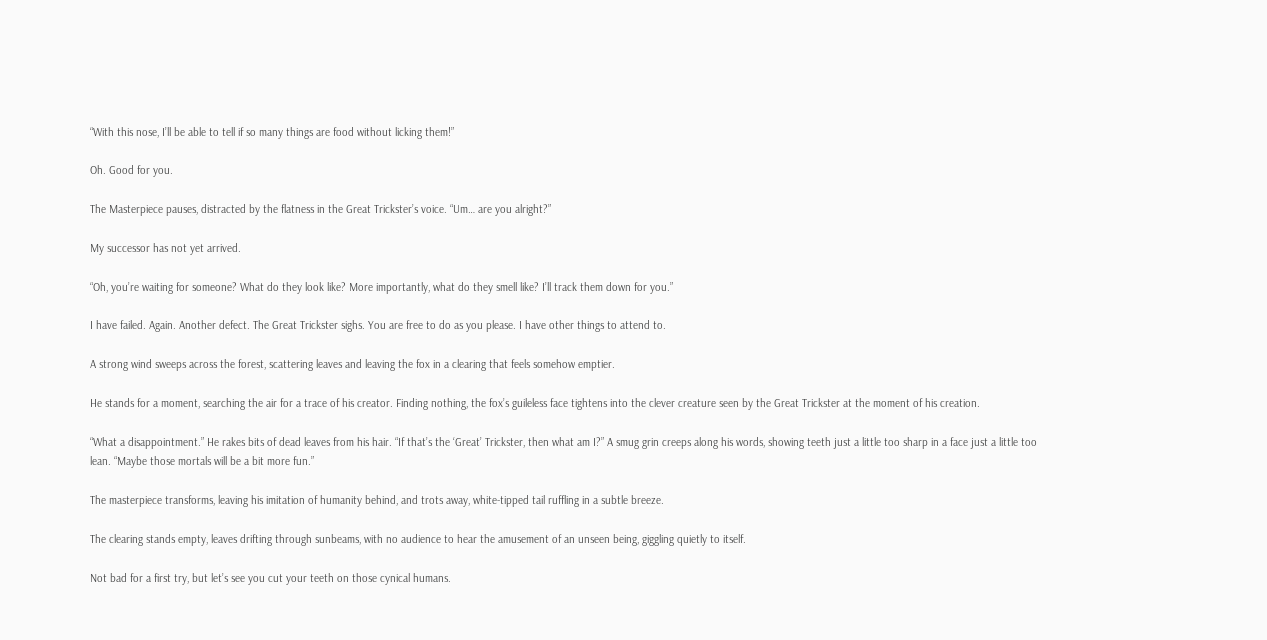“With this nose, I’ll be able to tell if so many things are food without licking them!”

Oh. Good for you.

The Masterpiece pauses, distracted by the flatness in the Great Trickster’s voice. “Um… are you alright?”

My successor has not yet arrived.

“Oh, you’re waiting for someone? What do they look like? More importantly, what do they smell like? I’ll track them down for you.”

I have failed. Again. Another defect. The Great Trickster sighs. You are free to do as you please. I have other things to attend to.

A strong wind sweeps across the forest, scattering leaves and leaving the fox in a clearing that feels somehow emptier.

He stands for a moment, searching the air for a trace of his creator. Finding nothing, the fox’s guileless face tightens into the clever creature seen by the Great Trickster at the moment of his creation.

“What a disappointment.” He rakes bits of dead leaves from his hair. “If that’s the ‘Great’ Trickster, then what am I?” A smug grin creeps along his words, showing teeth just a little too sharp in a face just a little too lean. “Maybe those mortals will be a bit more fun.”

The masterpiece transforms, leaving his imitation of humanity behind, and trots away, white-tipped tail ruffling in a subtle breeze.

The clearing stands empty, leaves drifting through sunbeams, with no audience to hear the amusement of an unseen being, giggling quietly to itself.

Not bad for a first try, but let’s see you cut your teeth on those cynical humans.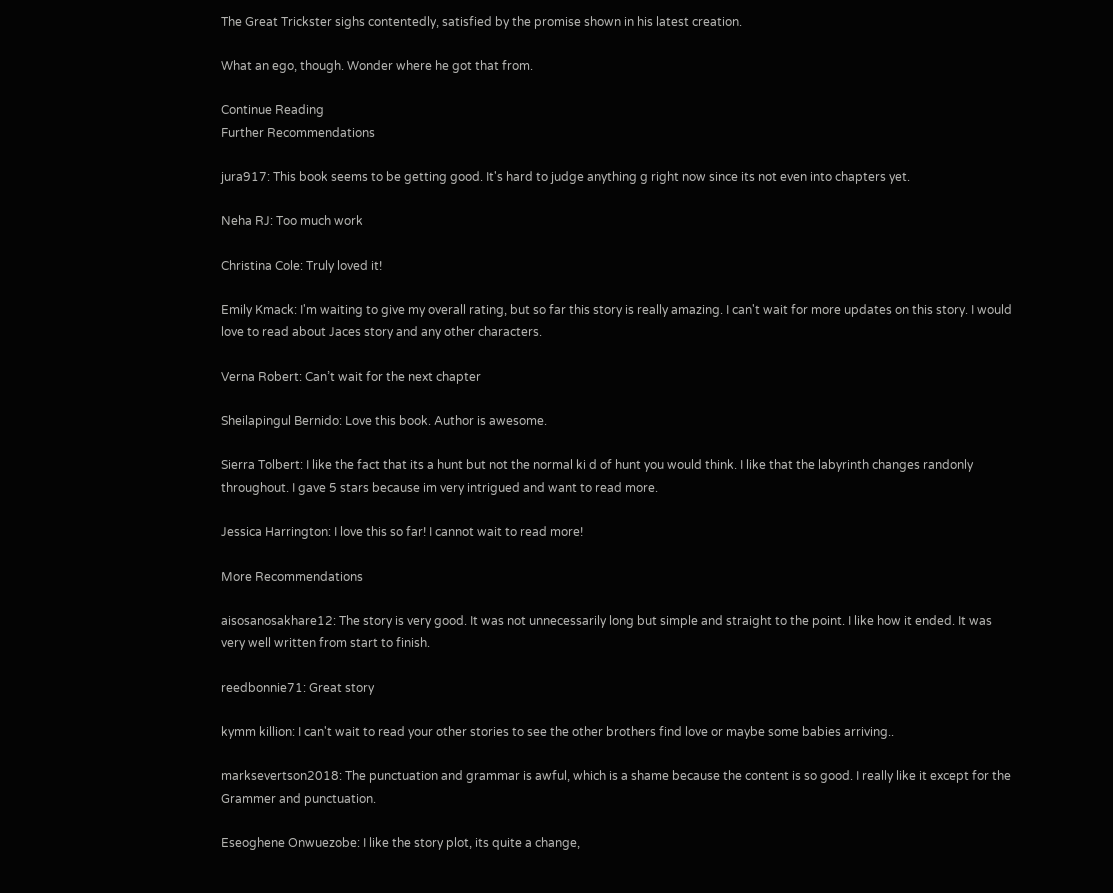The Great Trickster sighs contentedly, satisfied by the promise shown in his latest creation.

What an ego, though. Wonder where he got that from.

Continue Reading
Further Recommendations

jura917: This book seems to be getting good. It's hard to judge anything g right now since its not even into chapters yet.

Neha RJ: Too much work

Christina Cole: Truly loved it!

Emily Kmack: I'm waiting to give my overall rating, but so far this story is really amazing. I can't wait for more updates on this story. I would love to read about Jaces story and any other characters.

Verna Robert: Can’t wait for the next chapter

Sheilapingul Bernido: Love this book. Author is awesome.

Sierra Tolbert: I like the fact that its a hunt but not the normal ki d of hunt you would think. I like that the labyrinth changes randonly throughout. I gave 5 stars because im very intrigued and want to read more.

Jessica Harrington: I love this so far! I cannot wait to read more!

More Recommendations

aisosanosakhare12: The story is very good. It was not unnecessarily long but simple and straight to the point. I like how it ended. It was very well written from start to finish.

reedbonnie71: Great story

kymm killion: I can't wait to read your other stories to see the other brothers find love or maybe some babies arriving..

marksevertson2018: The punctuation and grammar is awful, which is a shame because the content is so good. I really like it except for the Grammer and punctuation.

Eseoghene Onwuezobe: I like the story plot, its quite a change,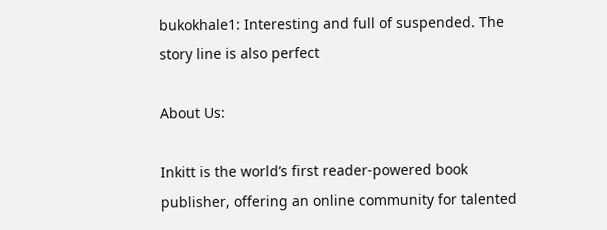bukokhale1: Interesting and full of suspended. The story line is also perfect

About Us:

Inkitt is the world’s first reader-powered book publisher, offering an online community for talented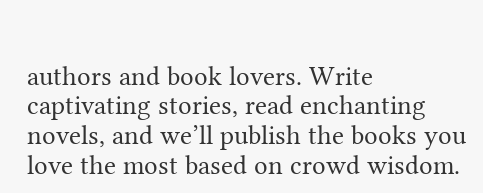authors and book lovers. Write captivating stories, read enchanting novels, and we’ll publish the books you love the most based on crowd wisdom.